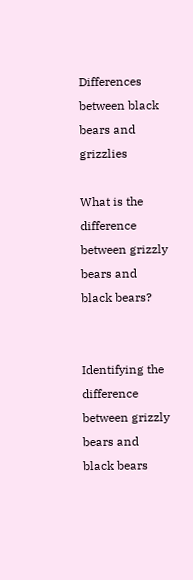Differences between black bears and grizzlies

What is the difference between grizzly bears and black bears?


Identifying the difference between grizzly bears and black bears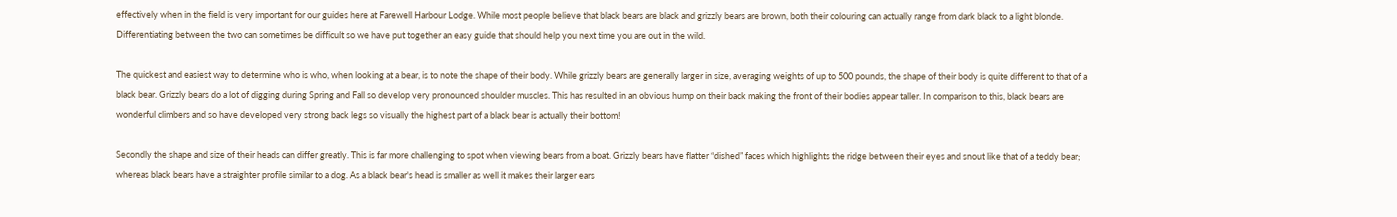effectively when in the field is very important for our guides here at Farewell Harbour Lodge. While most people believe that black bears are black and grizzly bears are brown, both their colouring can actually range from dark black to a light blonde. Differentiating between the two can sometimes be difficult so we have put together an easy guide that should help you next time you are out in the wild.

The quickest and easiest way to determine who is who, when looking at a bear, is to note the shape of their body. While grizzly bears are generally larger in size, averaging weights of up to 500 pounds, the shape of their body is quite different to that of a black bear. Grizzly bears do a lot of digging during Spring and Fall so develop very pronounced shoulder muscles. This has resulted in an obvious hump on their back making the front of their bodies appear taller. In comparison to this, black bears are wonderful climbers and so have developed very strong back legs so visually the highest part of a black bear is actually their bottom!

Secondly the shape and size of their heads can differ greatly. This is far more challenging to spot when viewing bears from a boat. Grizzly bears have flatter “dished” faces which highlights the ridge between their eyes and snout like that of a teddy bear; whereas black bears have a straighter profile similar to a dog. As a black bear's head is smaller as well it makes their larger ears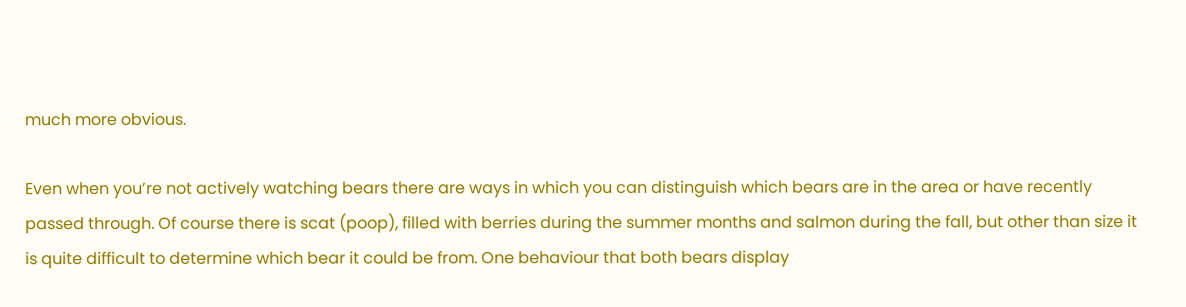much more obvious.

Even when you’re not actively watching bears there are ways in which you can distinguish which bears are in the area or have recently passed through. Of course there is scat (poop), filled with berries during the summer months and salmon during the fall, but other than size it is quite difficult to determine which bear it could be from. One behaviour that both bears display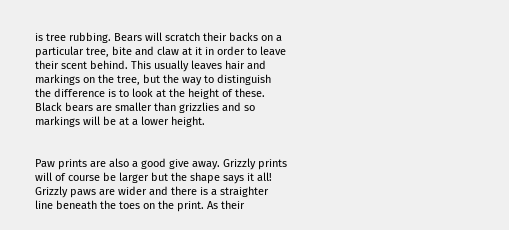is tree rubbing. Bears will scratch their backs on a particular tree, bite and claw at it in order to leave their scent behind. This usually leaves hair and markings on the tree, but the way to distinguish the difference is to look at the height of these. Black bears are smaller than grizzlies and so markings will be at a lower height.


Paw prints are also a good give away. Grizzly prints will of course be larger but the shape says it all! Grizzly paws are wider and there is a straighter line beneath the toes on the print. As their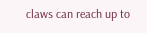claws can reach up to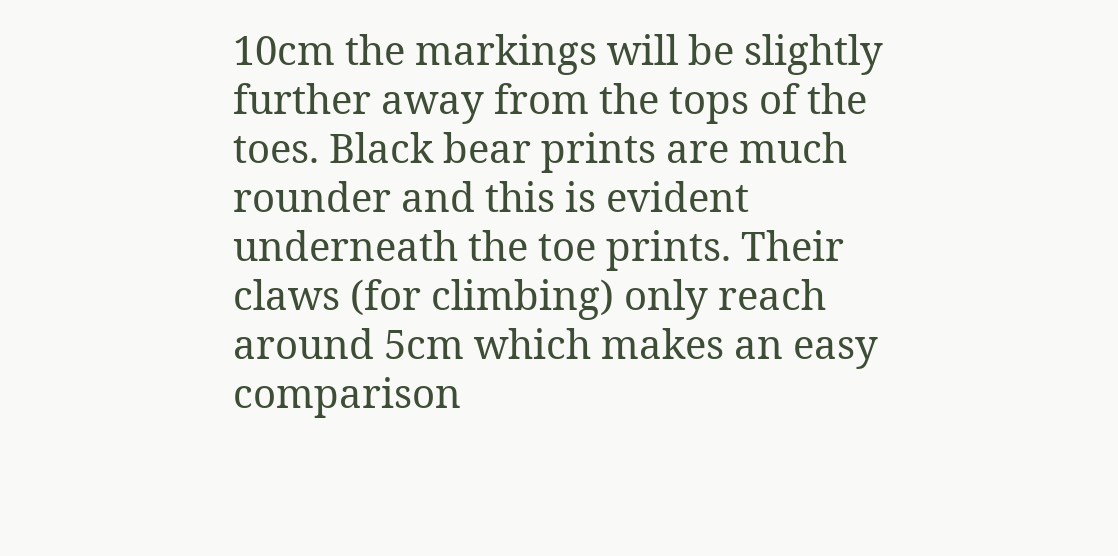10cm the markings will be slightly further away from the tops of the toes. Black bear prints are much rounder and this is evident underneath the toe prints. Their claws (for climbing) only reach around 5cm which makes an easy comparison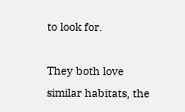to look for.

They both love similar habitats, the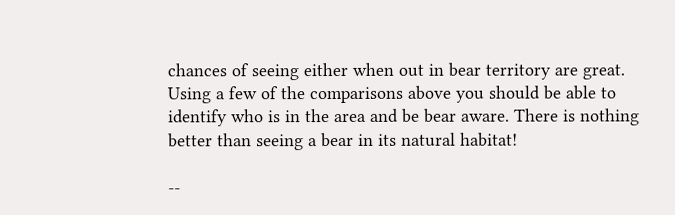chances of seeing either when out in bear territory are great. Using a few of the comparisons above you should be able to identify who is in the area and be bear aware. There is nothing better than seeing a bear in its natural habitat!

--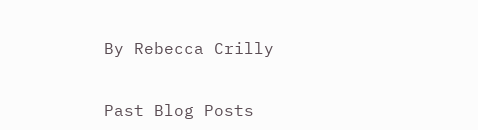By Rebecca Crilly


Past Blog Posts